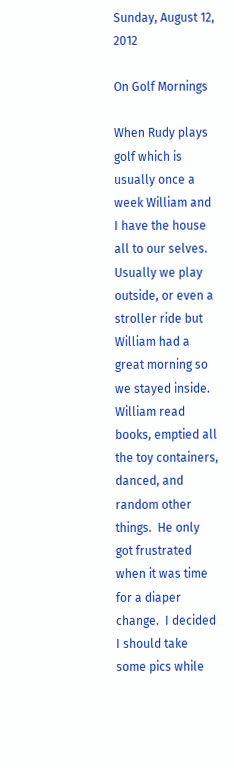Sunday, August 12, 2012

On Golf Mornings

When Rudy plays golf which is usually once a week William and I have the house all to our selves.  Usually we play outside, or even a stroller ride but William had a great morning so we stayed inside.  William read books, emptied all the toy containers, danced, and random other things.  He only got frustrated when it was time for a diaper change.  I decided I should take some pics while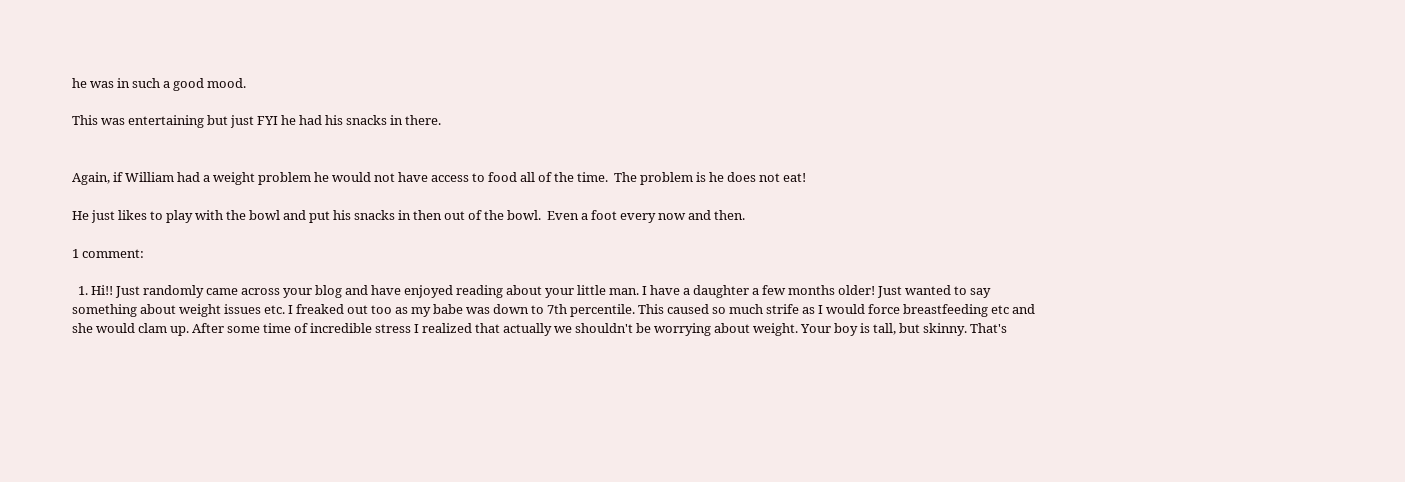he was in such a good mood.

This was entertaining but just FYI he had his snacks in there.


Again, if William had a weight problem he would not have access to food all of the time.  The problem is he does not eat!

He just likes to play with the bowl and put his snacks in then out of the bowl.  Even a foot every now and then.

1 comment:

  1. Hi!! Just randomly came across your blog and have enjoyed reading about your little man. I have a daughter a few months older! Just wanted to say something about weight issues etc. I freaked out too as my babe was down to 7th percentile. This caused so much strife as I would force breastfeeding etc and she would clam up. After some time of incredible stress I realized that actually we shouldn't be worrying about weight. Your boy is tall, but skinny. That's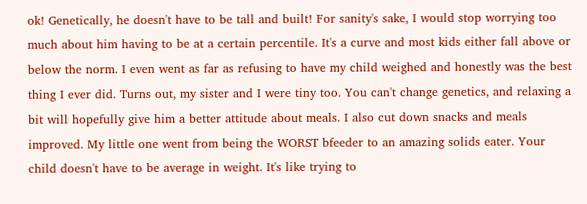ok! Genetically, he doesn't have to be tall and built! For sanity's sake, I would stop worrying too much about him having to be at a certain percentile. It's a curve and most kids either fall above or below the norm. I even went as far as refusing to have my child weighed and honestly was the best thing I ever did. Turns out, my sister and I were tiny too. You can't change genetics, and relaxing a bit will hopefully give him a better attitude about meals. I also cut down snacks and meals improved. My little one went from being the WORST bfeeder to an amazing solids eater. Your child doesn't have to be average in weight. It's like trying to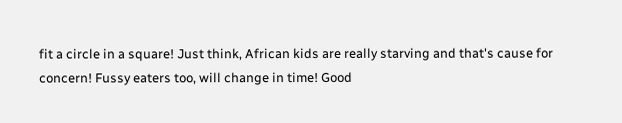fit a circle in a square! Just think, African kids are really starving and that's cause for concern! Fussy eaters too, will change in time! Good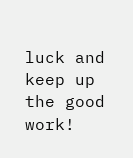luck and keep up the good work!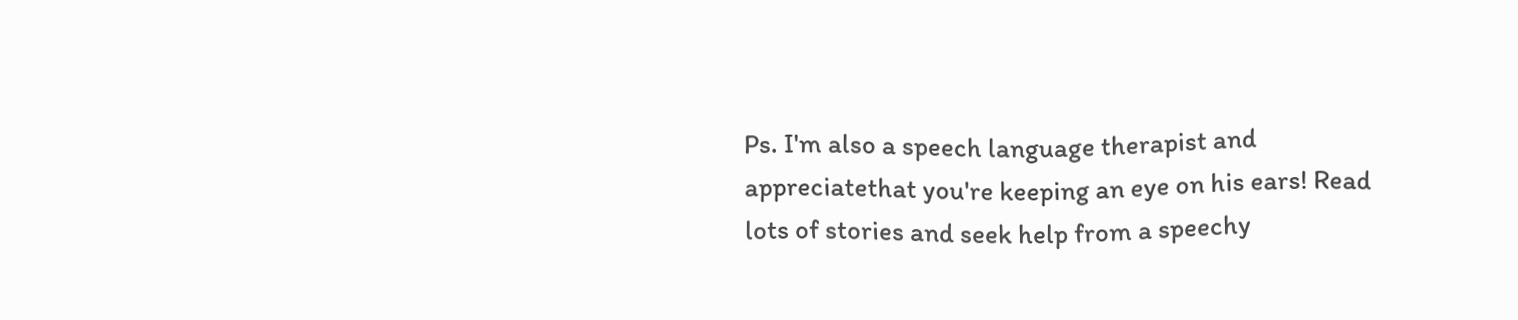Ps. I'm also a speech language therapist and appreciatethat you're keeping an eye on his ears! Read lots of stories and seek help from a speechy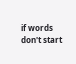if words don't start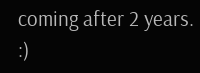coming after 2 years. :)